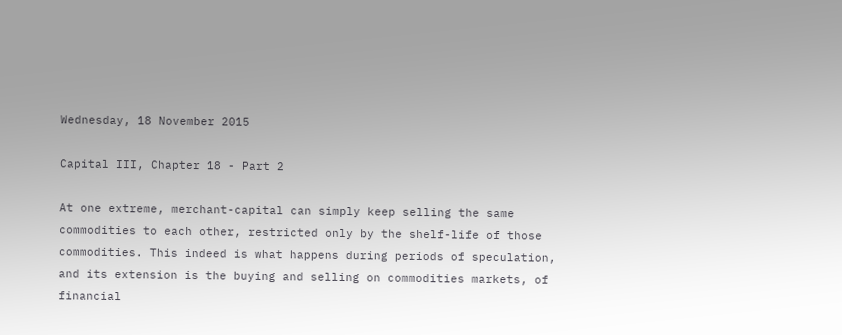Wednesday, 18 November 2015

Capital III, Chapter 18 - Part 2

At one extreme, merchant-capital can simply keep selling the same commodities to each other, restricted only by the shelf-life of those commodities. This indeed is what happens during periods of speculation, and its extension is the buying and selling on commodities markets, of financial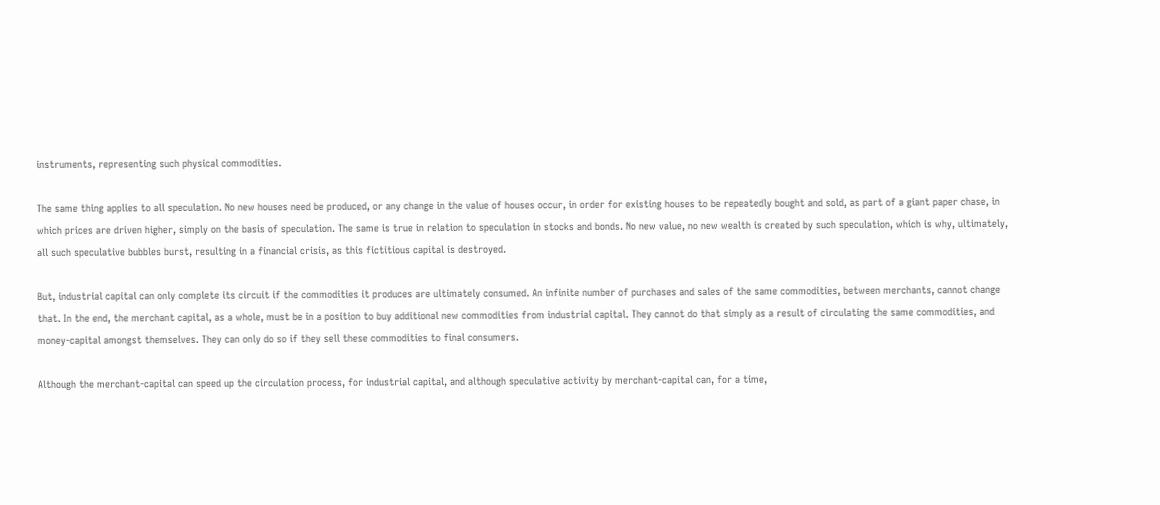instruments, representing such physical commodities.

The same thing applies to all speculation. No new houses need be produced, or any change in the value of houses occur, in order for existing houses to be repeatedly bought and sold, as part of a giant paper chase, in which prices are driven higher, simply on the basis of speculation. The same is true in relation to speculation in stocks and bonds. No new value, no new wealth is created by such speculation, which is why, ultimately, all such speculative bubbles burst, resulting in a financial crisis, as this fictitious capital is destroyed.

But, industrial capital can only complete its circuit if the commodities it produces are ultimately consumed. An infinite number of purchases and sales of the same commodities, between merchants, cannot change that. In the end, the merchant capital, as a whole, must be in a position to buy additional new commodities from industrial capital. They cannot do that simply as a result of circulating the same commodities, and money-capital amongst themselves. They can only do so if they sell these commodities to final consumers.

Although the merchant-capital can speed up the circulation process, for industrial capital, and although speculative activity by merchant-capital can, for a time,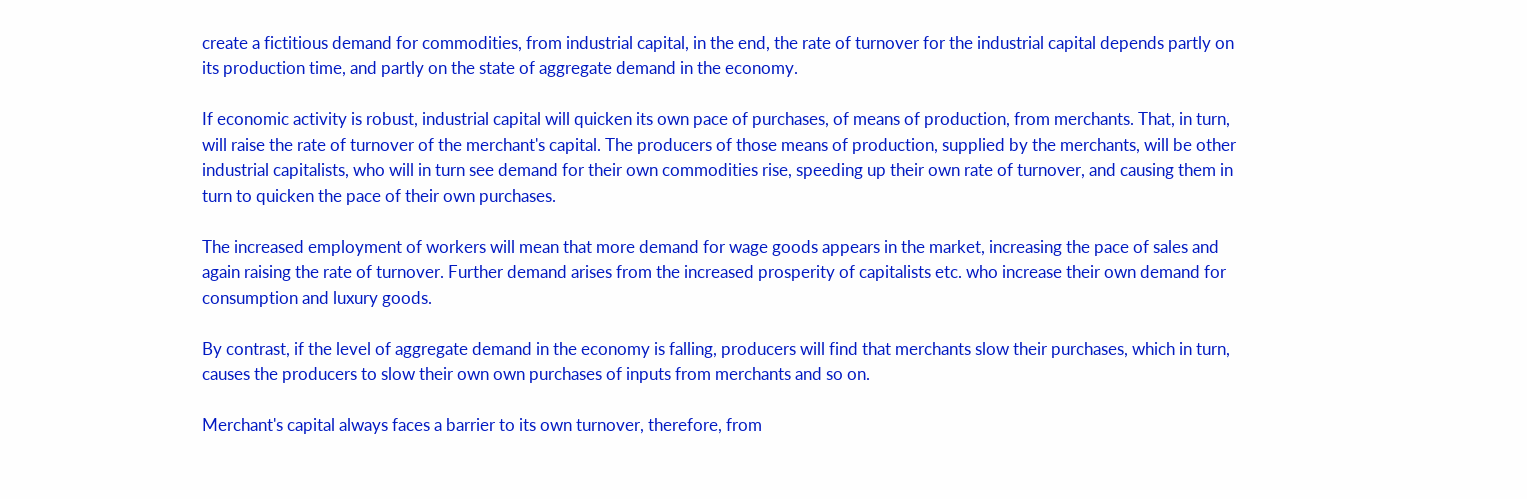create a fictitious demand for commodities, from industrial capital, in the end, the rate of turnover for the industrial capital depends partly on its production time, and partly on the state of aggregate demand in the economy.

If economic activity is robust, industrial capital will quicken its own pace of purchases, of means of production, from merchants. That, in turn, will raise the rate of turnover of the merchant's capital. The producers of those means of production, supplied by the merchants, will be other industrial capitalists, who will in turn see demand for their own commodities rise, speeding up their own rate of turnover, and causing them in turn to quicken the pace of their own purchases.

The increased employment of workers will mean that more demand for wage goods appears in the market, increasing the pace of sales and again raising the rate of turnover. Further demand arises from the increased prosperity of capitalists etc. who increase their own demand for consumption and luxury goods.

By contrast, if the level of aggregate demand in the economy is falling, producers will find that merchants slow their purchases, which in turn, causes the producers to slow their own own purchases of inputs from merchants and so on.

Merchant's capital always faces a barrier to its own turnover, therefore, from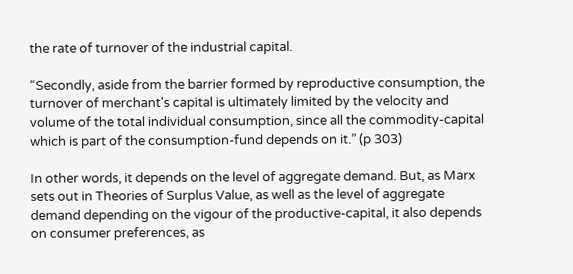the rate of turnover of the industrial capital.

“Secondly, aside from the barrier formed by reproductive consumption, the turnover of merchant's capital is ultimately limited by the velocity and volume of the total individual consumption, since all the commodity-capital which is part of the consumption-fund depends on it.” (p 303)

In other words, it depends on the level of aggregate demand. But, as Marx sets out in Theories of Surplus Value, as well as the level of aggregate demand depending on the vigour of the productive-capital, it also depends on consumer preferences, as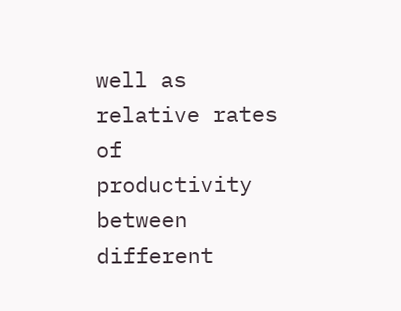well as relative rates of productivity between different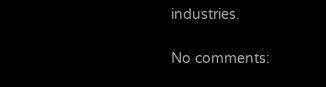industries.

No comments: